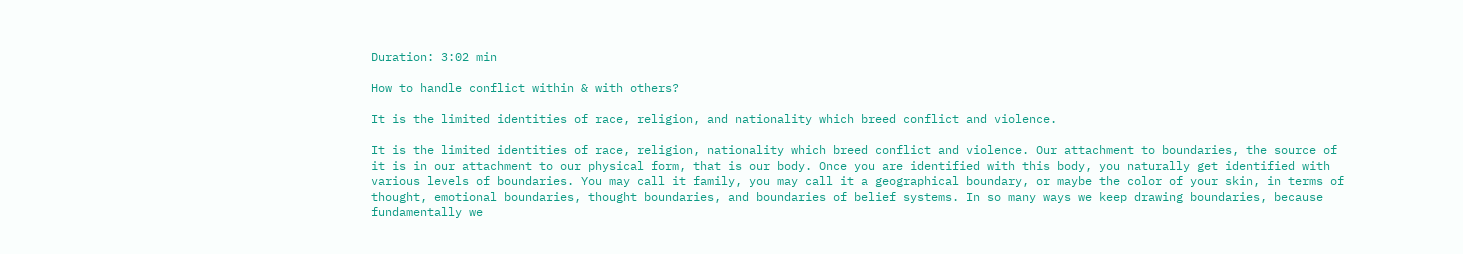Duration: 3:02 min

How to handle conflict within & with others?

It is the limited identities of race, religion, and nationality which breed conflict and violence.

It is the limited identities of race, religion, nationality which breed conflict and violence. Our attachment to boundaries, the source of it is in our attachment to our physical form, that is our body. Once you are identified with this body, you naturally get identified with various levels of boundaries. You may call it family, you may call it a geographical boundary, or maybe the color of your skin, in terms of thought, emotional boundaries, thought boundaries, and boundaries of belief systems. In so many ways we keep drawing boundaries, because fundamentally we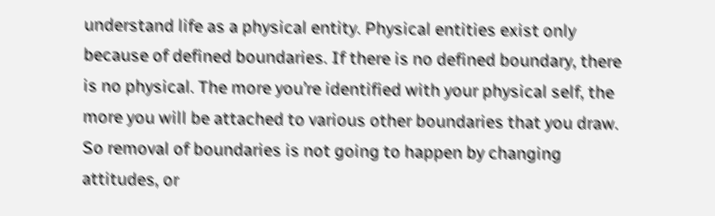understand life as a physical entity. Physical entities exist only because of defined boundaries. If there is no defined boundary, there is no physical. The more you’re identified with your physical self, the more you will be attached to various other boundaries that you draw. So removal of boundaries is not going to happen by changing attitudes, or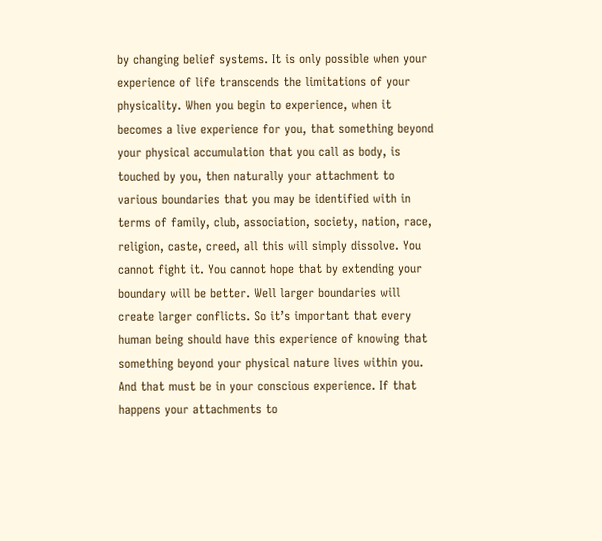by changing belief systems. It is only possible when your experience of life transcends the limitations of your physicality. When you begin to experience, when it becomes a live experience for you, that something beyond your physical accumulation that you call as body, is touched by you, then naturally your attachment to various boundaries that you may be identified with in terms of family, club, association, society, nation, race, religion, caste, creed, all this will simply dissolve. You cannot fight it. You cannot hope that by extending your boundary will be better. Well larger boundaries will create larger conflicts. So it’s important that every human being should have this experience of knowing that something beyond your physical nature lives within you. And that must be in your conscious experience. If that happens your attachments to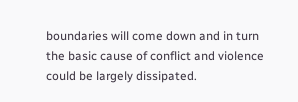boundaries will come down and in turn the basic cause of conflict and violence could be largely dissipated.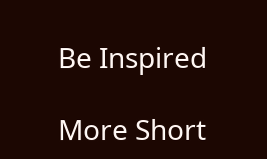Be Inspired

More Short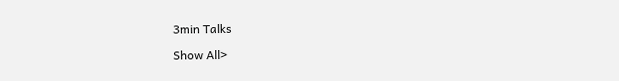3min Talks

Show All>